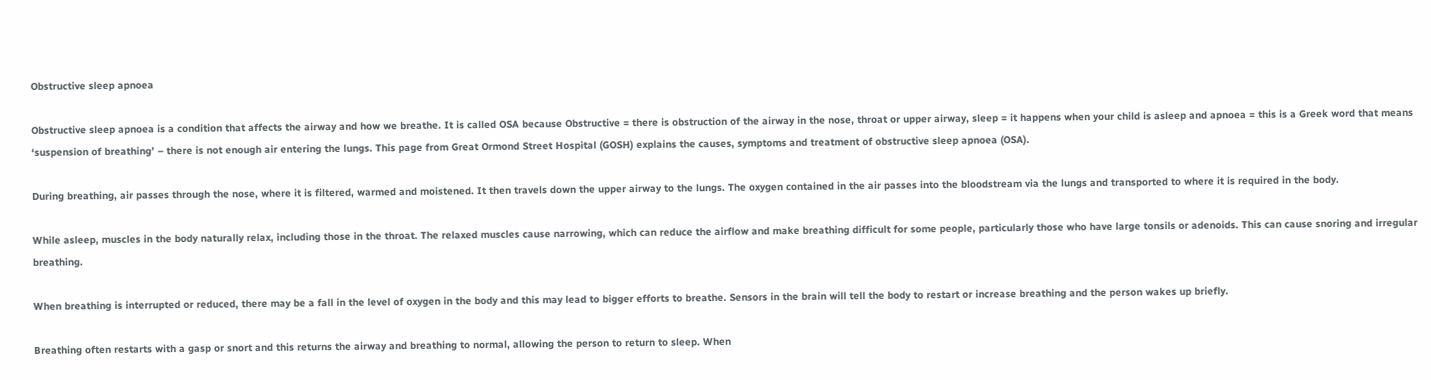Obstructive sleep apnoea

Obstructive sleep apnoea is a condition that affects the airway and how we breathe. It is called OSA because Obstructive = there is obstruction of the airway in the nose, throat or upper airway, sleep = it happens when your child is asleep and apnoea = this is a Greek word that means ‘suspension of breathing’ – there is not enough air entering the lungs. This page from Great Ormond Street Hospital (GOSH) explains the causes, symptoms and treatment of obstructive sleep apnoea (OSA).

During breathing, air passes through the nose, where it is filtered, warmed and moistened. It then travels down the upper airway to the lungs. The oxygen contained in the air passes into the bloodstream via the lungs and transported to where it is required in the body.

While asleep, muscles in the body naturally relax, including those in the throat. The relaxed muscles cause narrowing, which can reduce the airflow and make breathing difficult for some people, particularly those who have large tonsils or adenoids. This can cause snoring and irregular breathing.

When breathing is interrupted or reduced, there may be a fall in the level of oxygen in the body and this may lead to bigger efforts to breathe. Sensors in the brain will tell the body to restart or increase breathing and the person wakes up briefly.

Breathing often restarts with a gasp or snort and this returns the airway and breathing to normal, allowing the person to return to sleep. When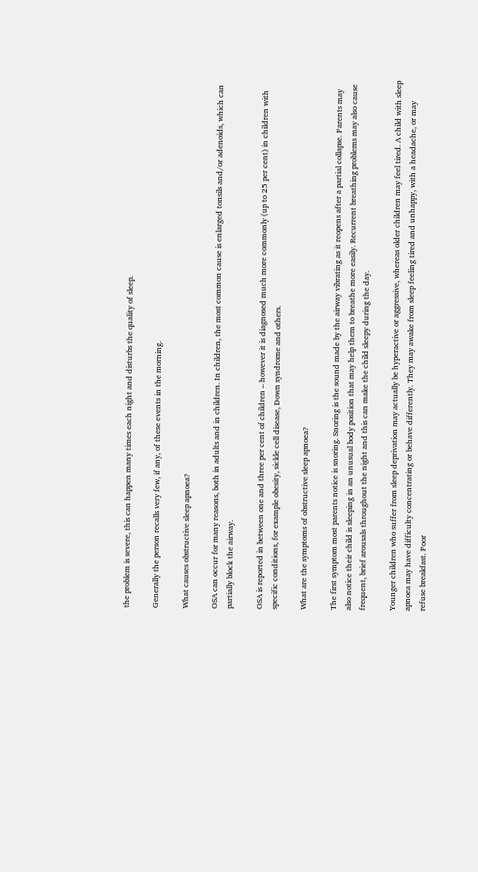the problem is severe, this can happen many times each night and disturbs the quality of sleep.

Generally the person recalls very few, if any, of these events in the morning.

What causes obstructive sleep apnoea?

OSA can occur for many reasons, both in adults and in children. In children, the most common cause is enlarged tonsils and/or adenoids, which can partially block the airway.

OSA is reported in between one and three per cent of children – however it is diagnosed much more commonly (up to 25 per cent) in children with specific conditions, for example obesity, sickle cell disease, Down syndrome and others.

What are the symptoms of obstructive sleep apnoea?

The first symptom most parents notice is snoring. Snoring is the sound made by the airway vibrating as it reopens after a partial collapse. Parents may also notice their child is sleeping in an unusual body position that may help them to breathe more easily. Recurrent breathing problems may also cause frequent, brief arousals throughout the night and this can make the child sleepy during the day.

Younger children who suffer from sleep deprivation may actually be hyperactive or aggressive, whereas older children may feel tired. A child with sleep apnoea may have difficulty concentrating or behave differently. They may awake from sleep feeling tired and unhappy, with a headache, or may refuse breakfast. Poor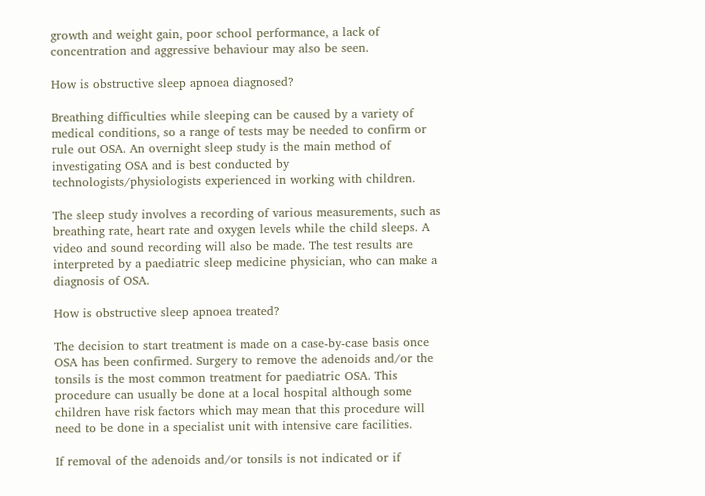growth and weight gain, poor school performance, a lack of concentration and aggressive behaviour may also be seen.

How is obstructive sleep apnoea diagnosed?

Breathing difficulties while sleeping can be caused by a variety of medical conditions, so a range of tests may be needed to confirm or rule out OSA. An overnight sleep study is the main method of investigating OSA and is best conducted by technologists/physiologists experienced in working with children.

The sleep study involves a recording of various measurements, such as breathing rate, heart rate and oxygen levels while the child sleeps. A video and sound recording will also be made. The test results are interpreted by a paediatric sleep medicine physician, who can make a diagnosis of OSA.

How is obstructive sleep apnoea treated?

The decision to start treatment is made on a case-by-case basis once OSA has been confirmed. Surgery to remove the adenoids and/or the tonsils is the most common treatment for paediatric OSA. This procedure can usually be done at a local hospital although some children have risk factors which may mean that this procedure will need to be done in a specialist unit with intensive care facilities.

If removal of the adenoids and/or tonsils is not indicated or if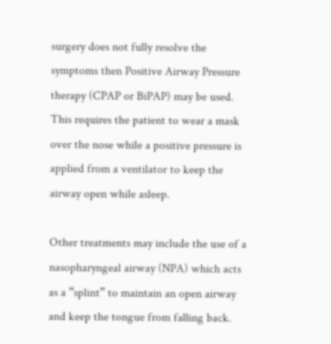surgery does not fully resolve the symptoms then Positive Airway Pressure therapy (CPAP or BiPAP) may be used. This requires the patient to wear a mask over the nose while a positive pressure is applied from a ventilator to keep the airway open while asleep.

Other treatments may include the use of a nasopharyngeal airway (NPA) which acts as a “splint” to maintain an open airway and keep the tongue from falling back.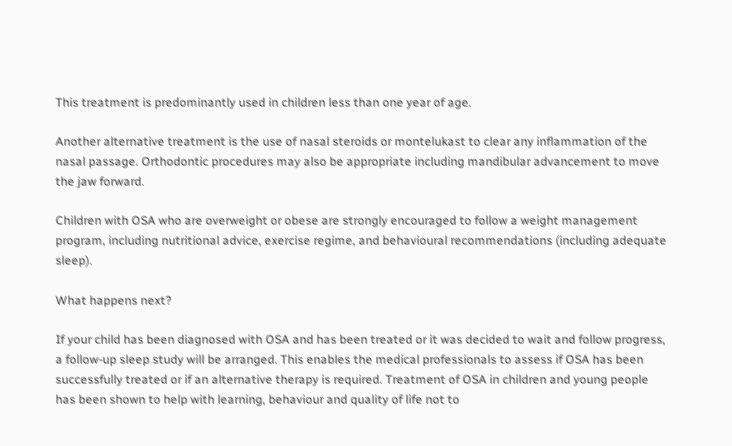This treatment is predominantly used in children less than one year of age.

Another alternative treatment is the use of nasal steroids or montelukast to clear any inflammation of the nasal passage. Orthodontic procedures may also be appropriate including mandibular advancement to move the jaw forward.

Children with OSA who are overweight or obese are strongly encouraged to follow a weight management program, including nutritional advice, exercise regime, and behavioural recommendations (including adequate sleep).

What happens next?

If your child has been diagnosed with OSA and has been treated or it was decided to wait and follow progress, a follow-up sleep study will be arranged. This enables the medical professionals to assess if OSA has been successfully treated or if an alternative therapy is required. Treatment of OSA in children and young people has been shown to help with learning, behaviour and quality of life not to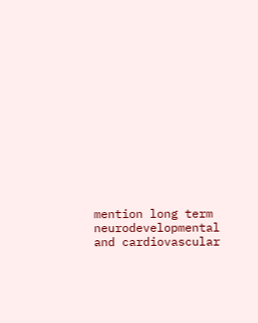mention long term neurodevelopmental and cardiovascular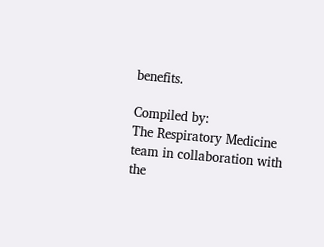benefits.

Compiled by:
The Respiratory Medicine team in collaboration with the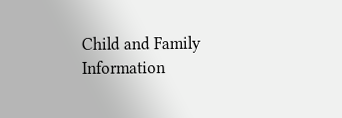Child and Family Information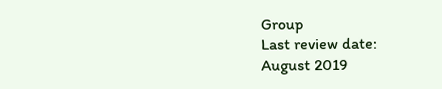Group
Last review date:
August 2019